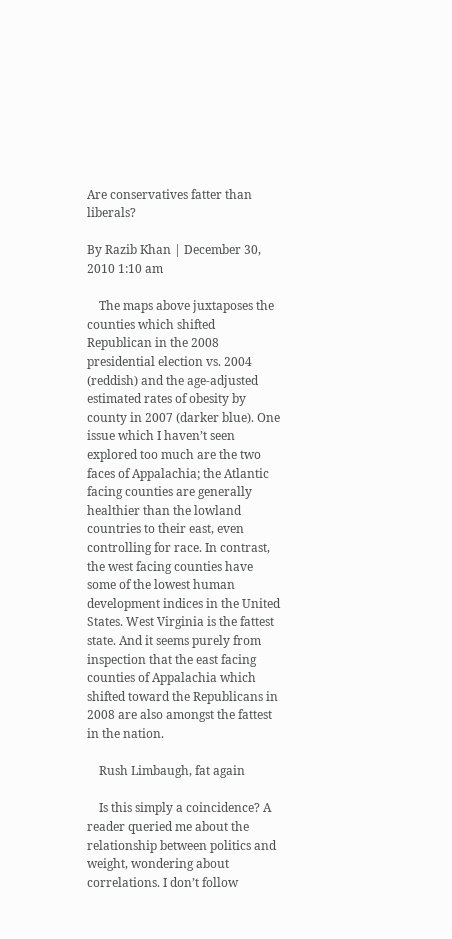Are conservatives fatter than liberals?

By Razib Khan | December 30, 2010 1:10 am

    The maps above juxtaposes the counties which shifted Republican in the 2008 presidential election vs. 2004 (reddish) and the age-adjusted estimated rates of obesity by county in 2007 (darker blue). One issue which I haven’t seen explored too much are the two faces of Appalachia; the Atlantic facing counties are generally healthier than the lowland countries to their east, even controlling for race. In contrast, the west facing counties have some of the lowest human development indices in the United States. West Virginia is the fattest state. And it seems purely from inspection that the east facing counties of Appalachia which shifted toward the Republicans in 2008 are also amongst the fattest in the nation.

    Rush Limbaugh, fat again

    Is this simply a coincidence? A reader queried me about the relationship between politics and weight, wondering about correlations. I don’t follow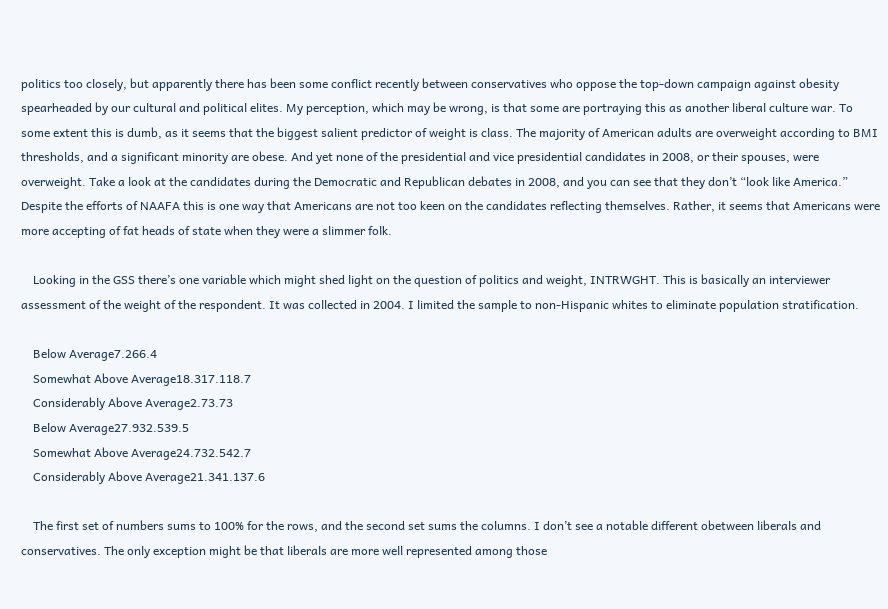politics too closely, but apparently there has been some conflict recently between conservatives who oppose the top-down campaign against obesity spearheaded by our cultural and political elites. My perception, which may be wrong, is that some are portraying this as another liberal culture war. To some extent this is dumb, as it seems that the biggest salient predictor of weight is class. The majority of American adults are overweight according to BMI thresholds, and a significant minority are obese. And yet none of the presidential and vice presidential candidates in 2008, or their spouses, were overweight. Take a look at the candidates during the Democratic and Republican debates in 2008, and you can see that they don’t “look like America.” Despite the efforts of NAAFA this is one way that Americans are not too keen on the candidates reflecting themselves. Rather, it seems that Americans were more accepting of fat heads of state when they were a slimmer folk.

    Looking in the GSS there’s one variable which might shed light on the question of politics and weight, INTRWGHT. This is basically an interviewer assessment of the weight of the respondent. It was collected in 2004. I limited the sample to non-Hispanic whites to eliminate population stratification.

    Below Average7.266.4
    Somewhat Above Average18.317.118.7
    Considerably Above Average2.73.73
    Below Average27.932.539.5
    Somewhat Above Average24.732.542.7
    Considerably Above Average21.341.137.6

    The first set of numbers sums to 100% for the rows, and the second set sums the columns. I don’t see a notable different obetween liberals and conservatives. The only exception might be that liberals are more well represented among those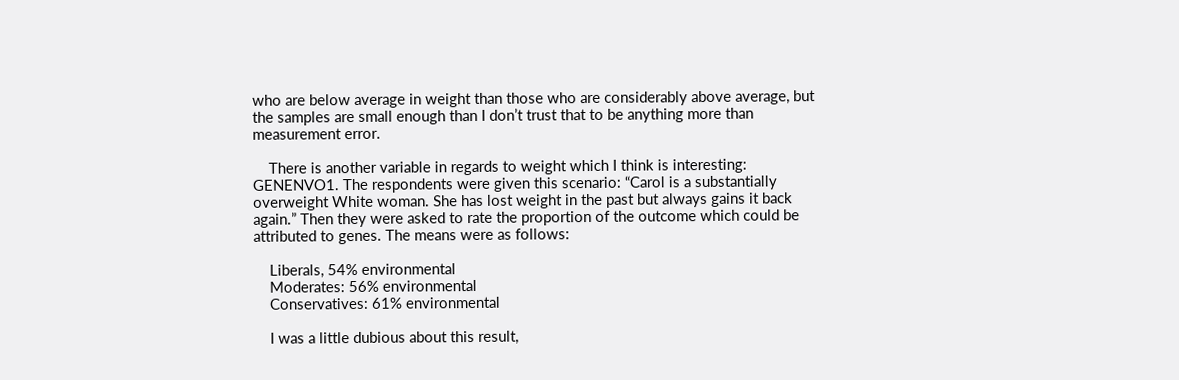who are below average in weight than those who are considerably above average, but the samples are small enough than I don’t trust that to be anything more than measurement error.

    There is another variable in regards to weight which I think is interesting: GENENVO1. The respondents were given this scenario: “Carol is a substantially overweight White woman. She has lost weight in the past but always gains it back again.” Then they were asked to rate the proportion of the outcome which could be attributed to genes. The means were as follows:

    Liberals, 54% environmental
    Moderates: 56% environmental
    Conservatives: 61% environmental

    I was a little dubious about this result,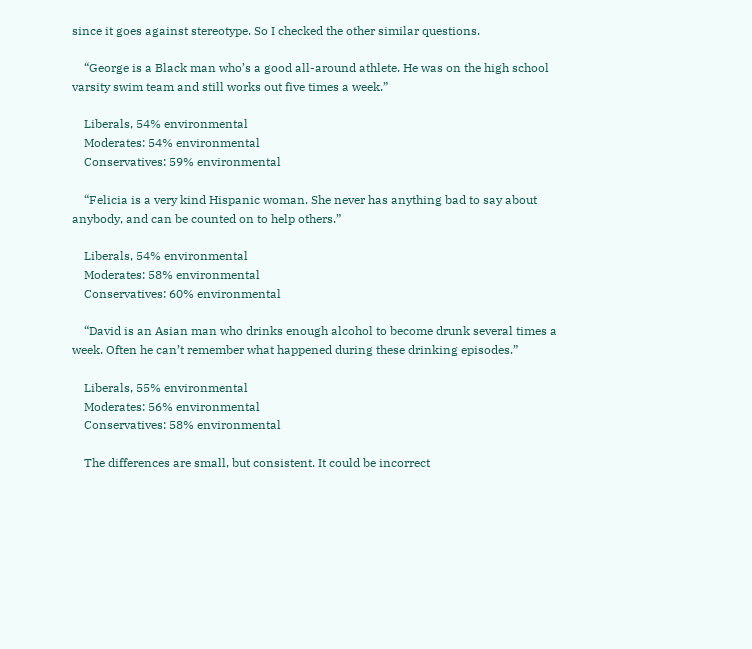since it goes against stereotype. So I checked the other similar questions.

    “George is a Black man who’s a good all-around athlete. He was on the high school varsity swim team and still works out five times a week.”

    Liberals, 54% environmental
    Moderates: 54% environmental
    Conservatives: 59% environmental

    “Felicia is a very kind Hispanic woman. She never has anything bad to say about anybody, and can be counted on to help others.”

    Liberals, 54% environmental
    Moderates: 58% environmental
    Conservatives: 60% environmental

    “David is an Asian man who drinks enough alcohol to become drunk several times a week. Often he can’t remember what happened during these drinking episodes.”

    Liberals, 55% environmental
    Moderates: 56% environmental
    Conservatives: 58% environmental

    The differences are small, but consistent. It could be incorrect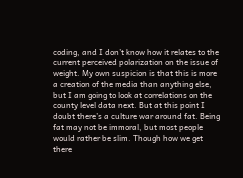coding, and I don’t know how it relates to the current perceived polarization on the issue of weight. My own suspicion is that this is more a creation of the media than anything else, but I am going to look at correlations on the county level data next. But at this point I doubt there’s a culture war around fat. Being fat may not be immoral, but most people would rather be slim. Though how we get there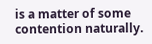is a matter of some contention naturally.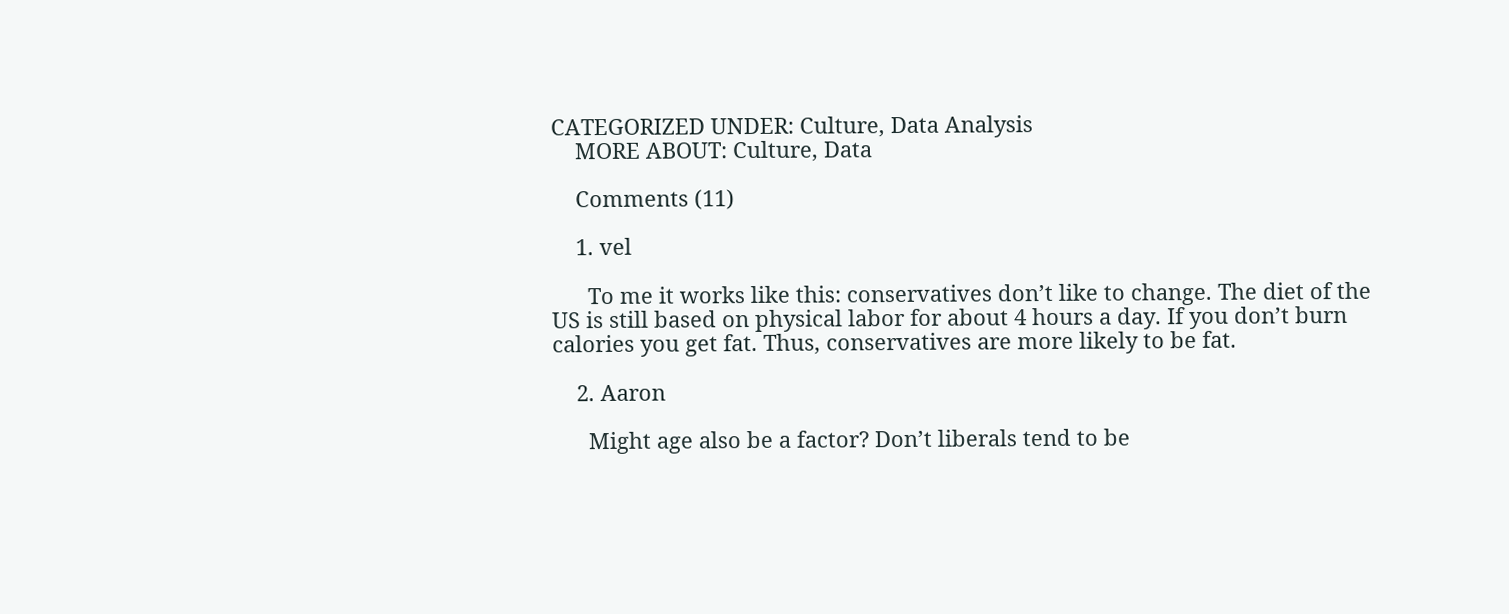CATEGORIZED UNDER: Culture, Data Analysis
    MORE ABOUT: Culture, Data

    Comments (11)

    1. vel

      To me it works like this: conservatives don’t like to change. The diet of the US is still based on physical labor for about 4 hours a day. If you don’t burn calories you get fat. Thus, conservatives are more likely to be fat.

    2. Aaron

      Might age also be a factor? Don’t liberals tend to be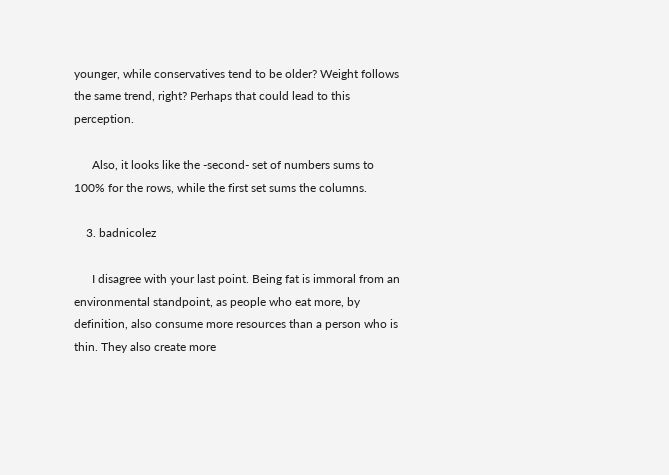younger, while conservatives tend to be older? Weight follows the same trend, right? Perhaps that could lead to this perception.

      Also, it looks like the -second- set of numbers sums to 100% for the rows, while the first set sums the columns.

    3. badnicolez

      I disagree with your last point. Being fat is immoral from an environmental standpoint, as people who eat more, by definition, also consume more resources than a person who is thin. They also create more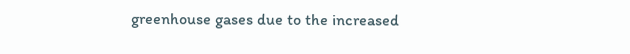greenhouse gases due to the increased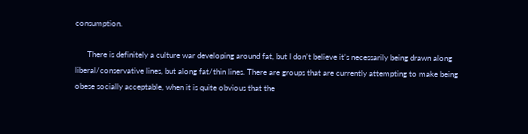consumption.

      There is definitely a culture war developing around fat, but I don’t believe it’s necessarily being drawn along liberal/conservative lines, but along fat/thin lines. There are groups that are currently attempting to make being obese socially acceptable, when it is quite obvious that the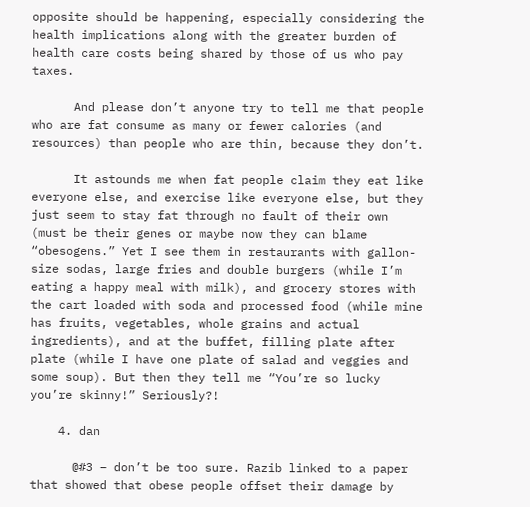opposite should be happening, especially considering the health implications along with the greater burden of health care costs being shared by those of us who pay taxes.

      And please don’t anyone try to tell me that people who are fat consume as many or fewer calories (and resources) than people who are thin, because they don’t.

      It astounds me when fat people claim they eat like everyone else, and exercise like everyone else, but they just seem to stay fat through no fault of their own (must be their genes or maybe now they can blame “obesogens.” Yet I see them in restaurants with gallon-size sodas, large fries and double burgers (while I’m eating a happy meal with milk), and grocery stores with the cart loaded with soda and processed food (while mine has fruits, vegetables, whole grains and actual ingredients), and at the buffet, filling plate after plate (while I have one plate of salad and veggies and some soup). But then they tell me “You’re so lucky you’re skinny!” Seriously?!

    4. dan

      @#3 – don’t be too sure. Razib linked to a paper that showed that obese people offset their damage by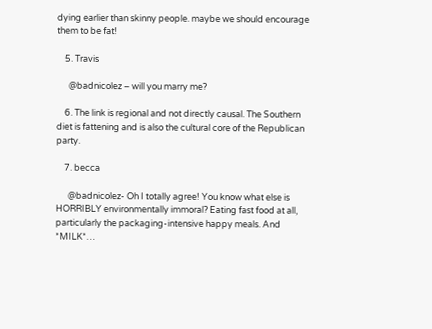dying earlier than skinny people. maybe we should encourage them to be fat!

    5. Travis

      @badnicolez – will you marry me?

    6. The link is regional and not directly causal. The Southern diet is fattening and is also the cultural core of the Republican party.

    7. becca

      @badnicolez- Oh I totally agree! You know what else is HORRIBLY environmentally immoral? Eating fast food at all, particularly the packaging-intensive happy meals. And *MILK*…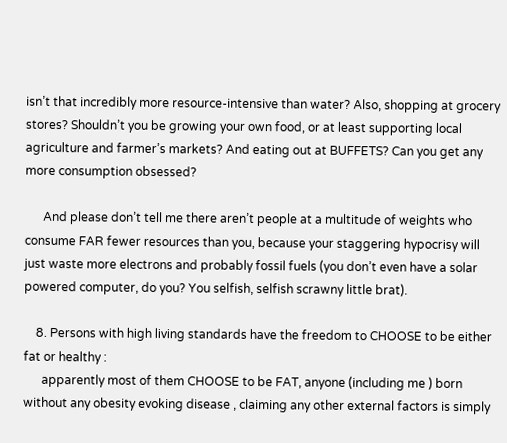isn’t that incredibly more resource-intensive than water? Also, shopping at grocery stores? Shouldn’t you be growing your own food, or at least supporting local agriculture and farmer’s markets? And eating out at BUFFETS? Can you get any more consumption obsessed?

      And please don’t tell me there aren’t people at a multitude of weights who consume FAR fewer resources than you, because your staggering hypocrisy will just waste more electrons and probably fossil fuels (you don’t even have a solar powered computer, do you? You selfish, selfish scrawny little brat).

    8. Persons with high living standards have the freedom to CHOOSE to be either fat or healthy :
      apparently most of them CHOOSE to be FAT, anyone (including me ) born without any obesity evoking disease , claiming any other external factors is simply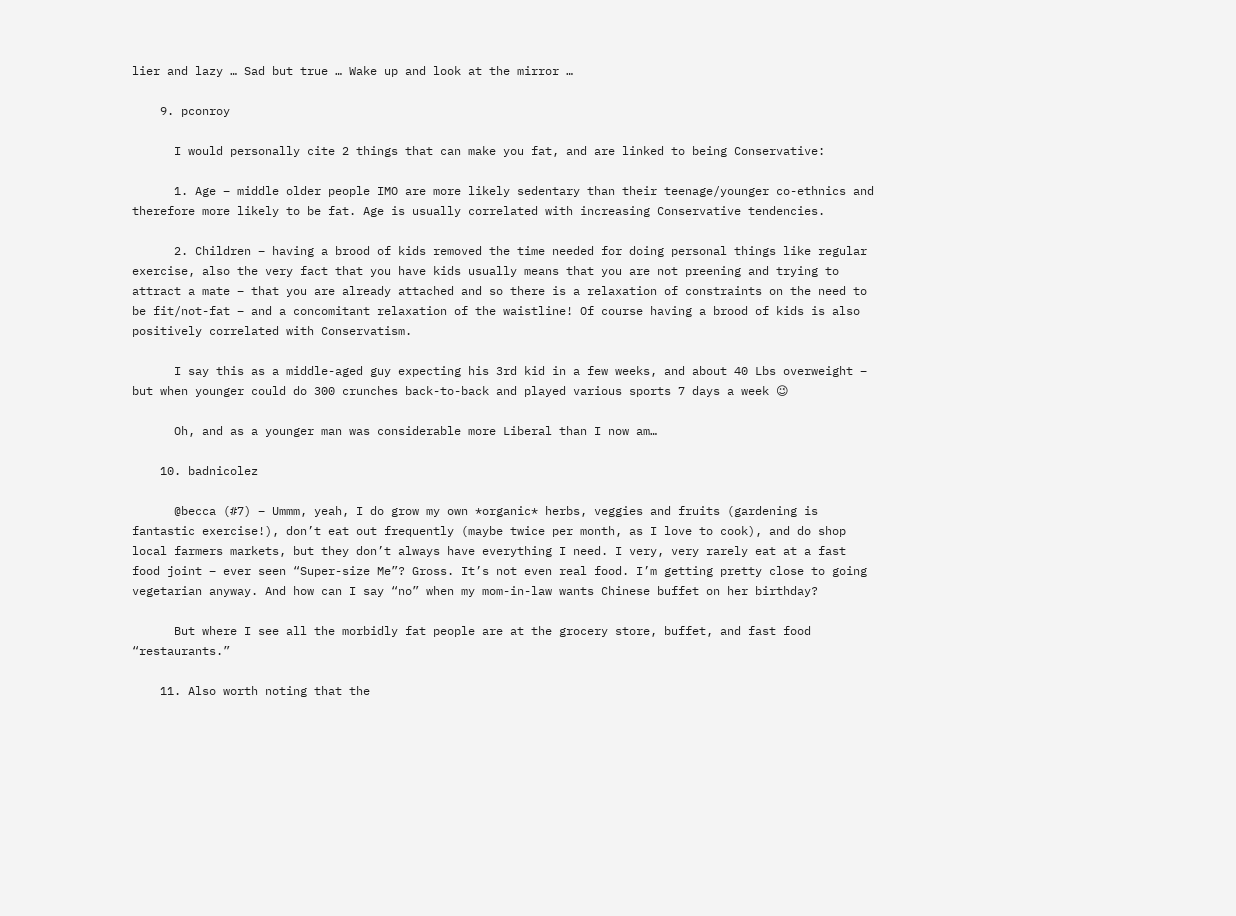lier and lazy … Sad but true … Wake up and look at the mirror …

    9. pconroy

      I would personally cite 2 things that can make you fat, and are linked to being Conservative:

      1. Age – middle older people IMO are more likely sedentary than their teenage/younger co-ethnics and therefore more likely to be fat. Age is usually correlated with increasing Conservative tendencies.

      2. Children – having a brood of kids removed the time needed for doing personal things like regular exercise, also the very fact that you have kids usually means that you are not preening and trying to attract a mate – that you are already attached and so there is a relaxation of constraints on the need to be fit/not-fat – and a concomitant relaxation of the waistline! Of course having a brood of kids is also positively correlated with Conservatism.

      I say this as a middle-aged guy expecting his 3rd kid in a few weeks, and about 40 Lbs overweight – but when younger could do 300 crunches back-to-back and played various sports 7 days a week 😉

      Oh, and as a younger man was considerable more Liberal than I now am…

    10. badnicolez

      @becca (#7) – Ummm, yeah, I do grow my own *organic* herbs, veggies and fruits (gardening is fantastic exercise!), don’t eat out frequently (maybe twice per month, as I love to cook), and do shop local farmers markets, but they don’t always have everything I need. I very, very rarely eat at a fast food joint – ever seen “Super-size Me”? Gross. It’s not even real food. I’m getting pretty close to going vegetarian anyway. And how can I say “no” when my mom-in-law wants Chinese buffet on her birthday?

      But where I see all the morbidly fat people are at the grocery store, buffet, and fast food “restaurants.”

    11. Also worth noting that the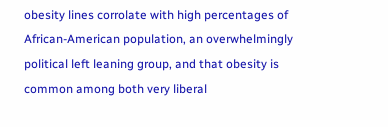obesity lines corrolate with high percentages of African-American population, an overwhelmingly political left leaning group, and that obesity is common among both very liberal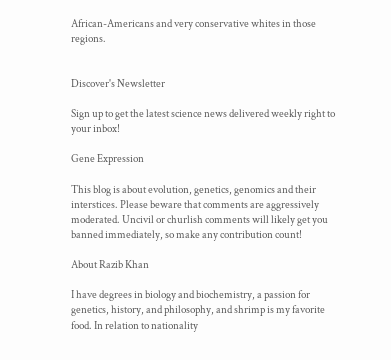African-Americans and very conservative whites in those regions.


Discover's Newsletter

Sign up to get the latest science news delivered weekly right to your inbox!

Gene Expression

This blog is about evolution, genetics, genomics and their interstices. Please beware that comments are aggressively moderated. Uncivil or churlish comments will likely get you banned immediately, so make any contribution count!

About Razib Khan

I have degrees in biology and biochemistry, a passion for genetics, history, and philosophy, and shrimp is my favorite food. In relation to nationality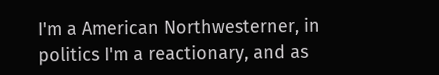I'm a American Northwesterner, in politics I'm a reactionary, and as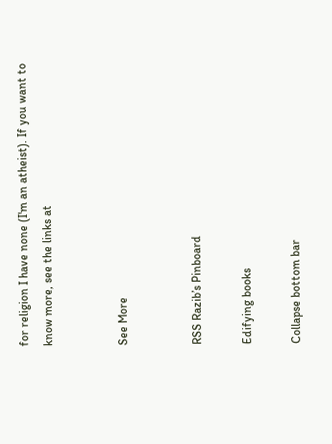for religion I have none (I'm an atheist). If you want to know more, see the links at


See More


RSS Razib’s Pinboard

Edifying books

Collapse bottom bar